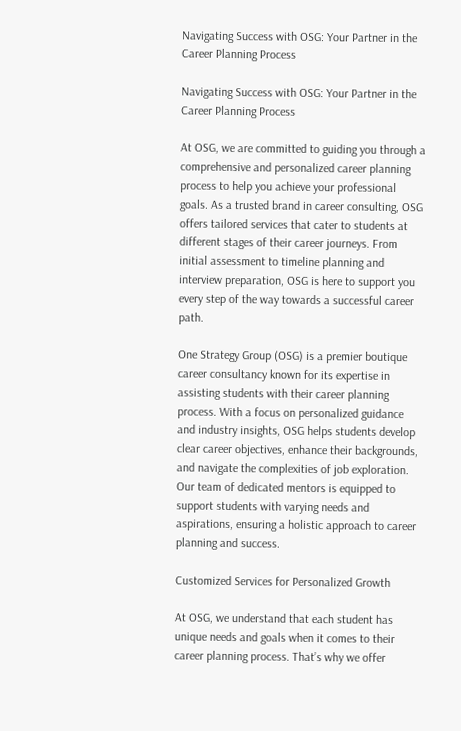Navigating Success with OSG: Your Partner in the Career Planning Process

Navigating Success with OSG: Your Partner in the Career Planning Process

At OSG, we are committed to guiding you through a comprehensive and personalized career planning process to help you achieve your professional goals. As a trusted brand in career consulting, OSG offers tailored services that cater to students at different stages of their career journeys. From initial assessment to timeline planning and interview preparation, OSG is here to support you every step of the way towards a successful career path.

One Strategy Group (OSG) is a premier boutique career consultancy known for its expertise in assisting students with their career planning process. With a focus on personalized guidance and industry insights, OSG helps students develop clear career objectives, enhance their backgrounds, and navigate the complexities of job exploration. Our team of dedicated mentors is equipped to support students with varying needs and aspirations, ensuring a holistic approach to career planning and success.

Customized Services for Personalized Growth

At OSG, we understand that each student has unique needs and goals when it comes to their career planning process. That’s why we offer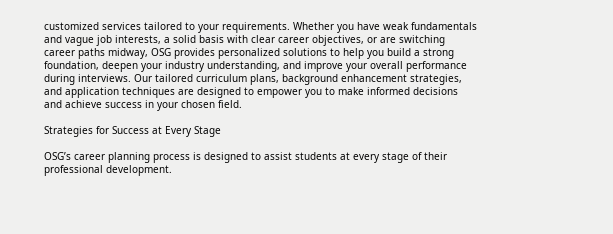customized services tailored to your requirements. Whether you have weak fundamentals and vague job interests, a solid basis with clear career objectives, or are switching career paths midway, OSG provides personalized solutions to help you build a strong foundation, deepen your industry understanding, and improve your overall performance during interviews. Our tailored curriculum plans, background enhancement strategies, and application techniques are designed to empower you to make informed decisions and achieve success in your chosen field.

Strategies for Success at Every Stage

OSG’s career planning process is designed to assist students at every stage of their professional development.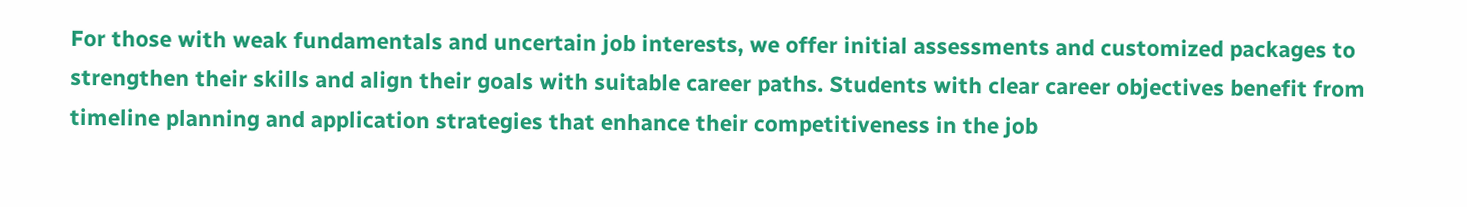For those with weak fundamentals and uncertain job interests, we offer initial assessments and customized packages to strengthen their skills and align their goals with suitable career paths. Students with clear career objectives benefit from timeline planning and application strategies that enhance their competitiveness in the job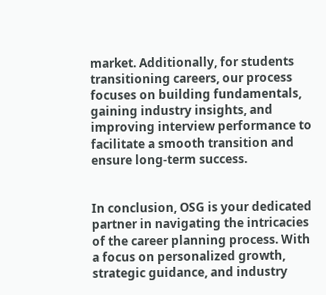market. Additionally, for students transitioning careers, our process focuses on building fundamentals, gaining industry insights, and improving interview performance to facilitate a smooth transition and ensure long-term success.


In conclusion, OSG is your dedicated partner in navigating the intricacies of the career planning process. With a focus on personalized growth, strategic guidance, and industry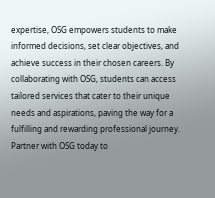expertise, OSG empowers students to make informed decisions, set clear objectives, and achieve success in their chosen careers. By collaborating with OSG, students can access tailored services that cater to their unique needs and aspirations, paving the way for a fulfilling and rewarding professional journey. Partner with OSG today to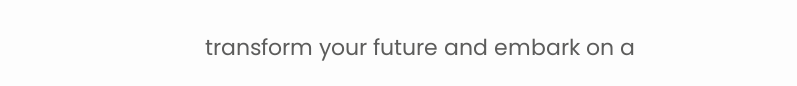transform your future and embark on a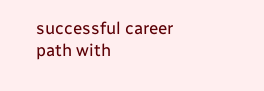successful career path with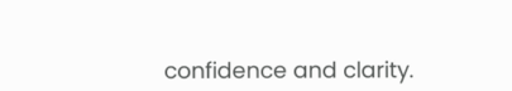confidence and clarity.